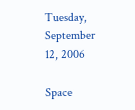Tuesday, September 12, 2006

Space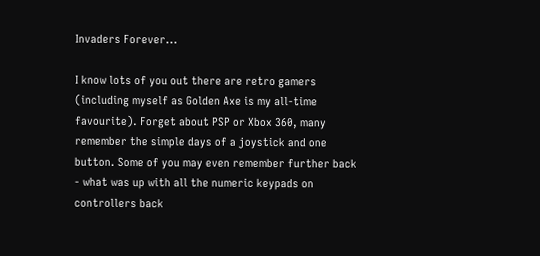Invaders Forever...

I know lots of you out there are retro gamers (including myself as Golden Axe is my all-time favourite). Forget about PSP or Xbox 360, many remember the simple days of a joystick and one button. Some of you may even remember further back - what was up with all the numeric keypads on controllers back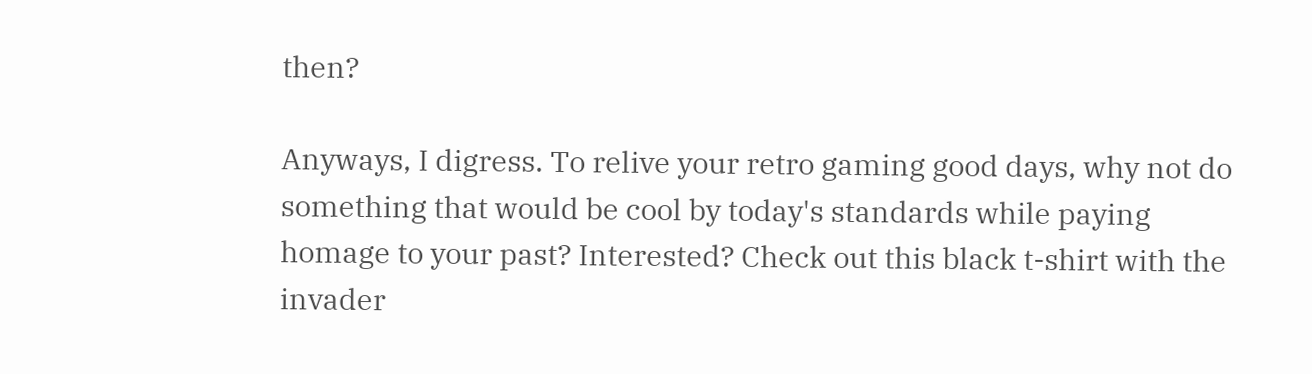then?

Anyways, I digress. To relive your retro gaming good days, why not do something that would be cool by today's standards while paying homage to your past? Interested? Check out this black t-shirt with the invader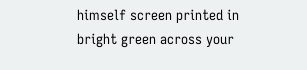himself screen printed in bright green across your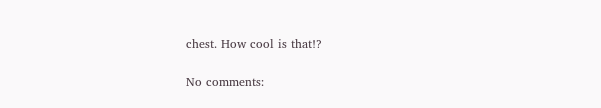chest. How cool is that!?

No comments: